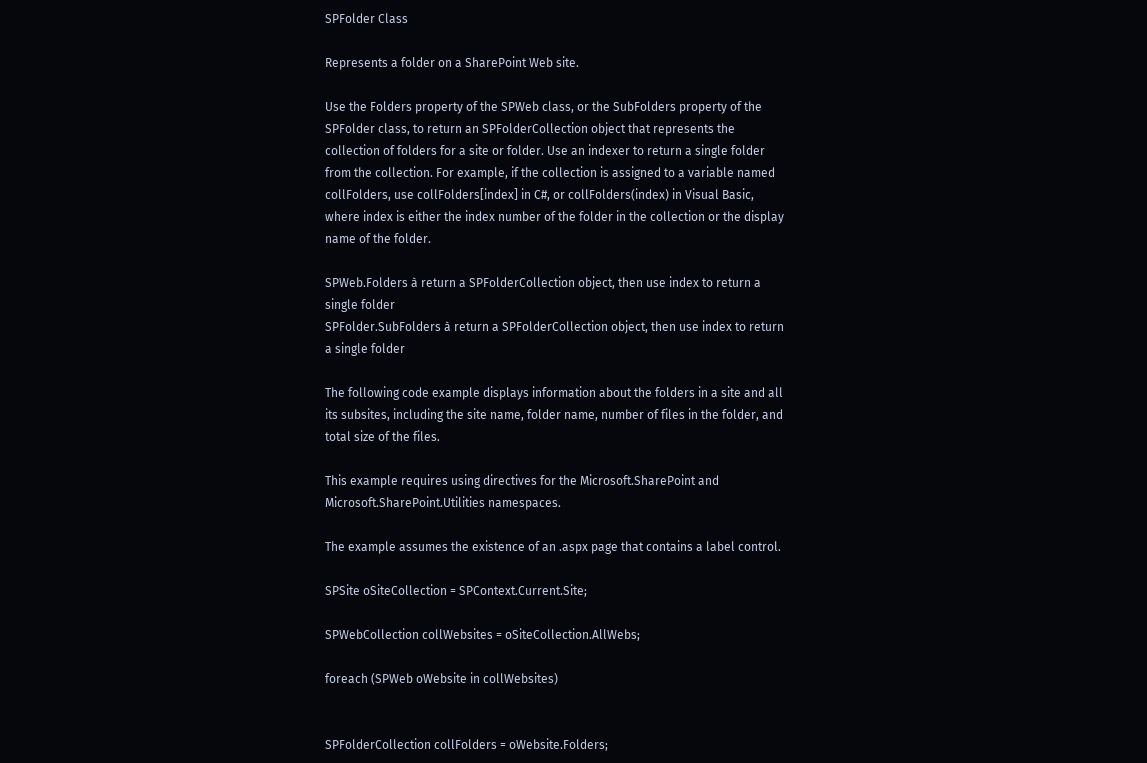SPFolder Class

Represents a folder on a SharePoint Web site.

Use the Folders property of the SPWeb class, or the SubFolders property of the SPFolder class, to return an SPFolderCollection object that represents the collection of folders for a site or folder. Use an indexer to return a single folder from the collection. For example, if the collection is assigned to a variable named collFolders, use collFolders[index] in C#, or collFolders(index) in Visual Basic, where index is either the index number of the folder in the collection or the display name of the folder.

SPWeb.Folders à return a SPFolderCollection object, then use index to return a single folder
SPFolder.SubFolders à return a SPFolderCollection object, then use index to return a single folder

The following code example displays information about the folders in a site and all its subsites, including the site name, folder name, number of files in the folder, and total size of the files.

This example requires using directives for the Microsoft.SharePoint and Microsoft.SharePoint.Utilities namespaces.

The example assumes the existence of an .aspx page that contains a label control.

SPSite oSiteCollection = SPContext.Current.Site;

SPWebCollection collWebsites = oSiteCollection.AllWebs;

foreach (SPWeb oWebsite in collWebsites)


SPFolderCollection collFolders = oWebsite.Folders;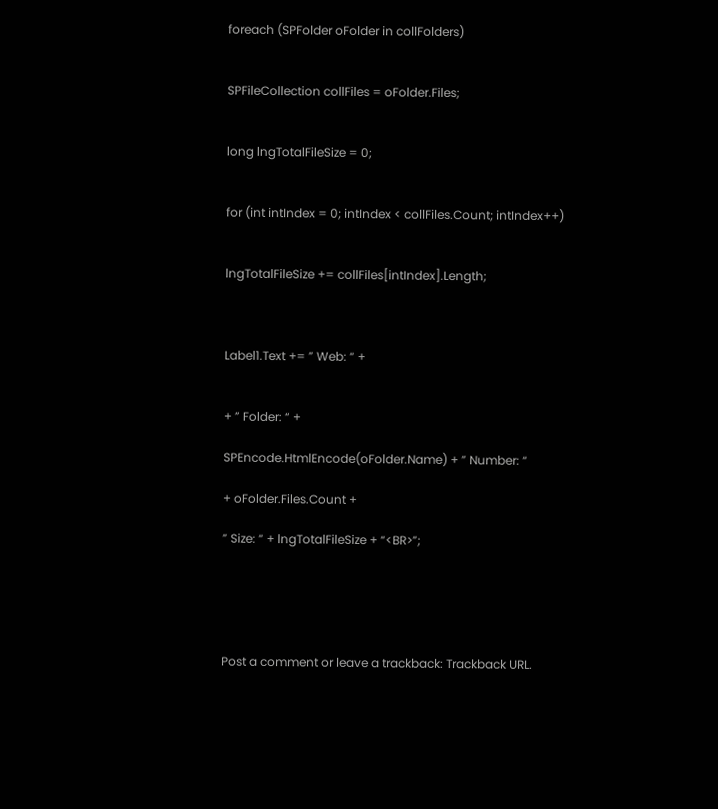foreach (SPFolder oFolder in collFolders)


SPFileCollection collFiles = oFolder.Files;


long lngTotalFileSize = 0;


for (int intIndex = 0; intIndex < collFiles.Count; intIndex++)


lngTotalFileSize += collFiles[intIndex].Length;



Label1.Text += ” Web: “ +


+ ” Folder: “ +

SPEncode.HtmlEncode(oFolder.Name) + ” Number: “

+ oFolder.Files.Count +

” Size: “ + lngTotalFileSize + “<BR>”;





Post a comment or leave a trackback: Trackback URL.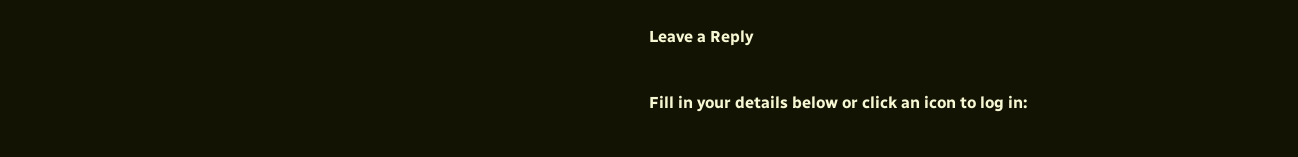Leave a Reply

Fill in your details below or click an icon to log in: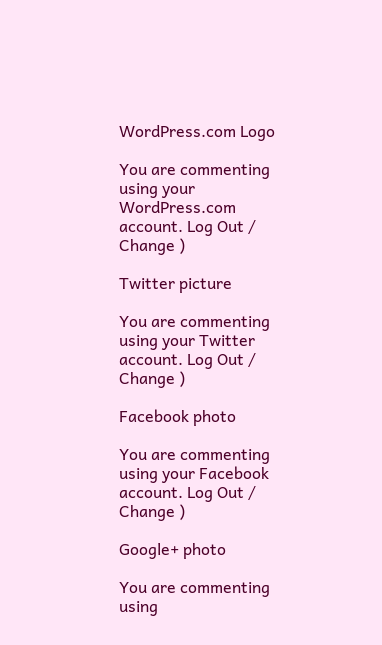WordPress.com Logo

You are commenting using your WordPress.com account. Log Out / Change )

Twitter picture

You are commenting using your Twitter account. Log Out / Change )

Facebook photo

You are commenting using your Facebook account. Log Out / Change )

Google+ photo

You are commenting using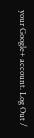your Google+ account. Log Out /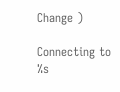Change )

Connecting to %s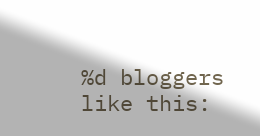%d bloggers like this: